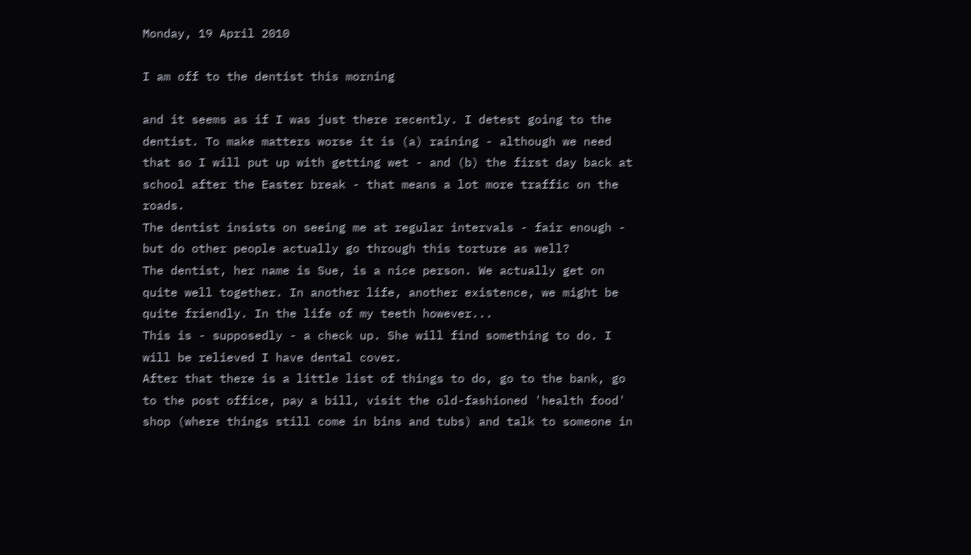Monday, 19 April 2010

I am off to the dentist this morning

and it seems as if I was just there recently. I detest going to the dentist. To make matters worse it is (a) raining - although we need that so I will put up with getting wet - and (b) the first day back at school after the Easter break - that means a lot more traffic on the roads.
The dentist insists on seeing me at regular intervals - fair enough - but do other people actually go through this torture as well?
The dentist, her name is Sue, is a nice person. We actually get on quite well together. In another life, another existence, we might be quite friendly. In the life of my teeth however...
This is - supposedly - a check up. She will find something to do. I will be relieved I have dental cover.
After that there is a little list of things to do, go to the bank, go to the post office, pay a bill, visit the old-fashioned 'health food' shop (where things still come in bins and tubs) and talk to someone in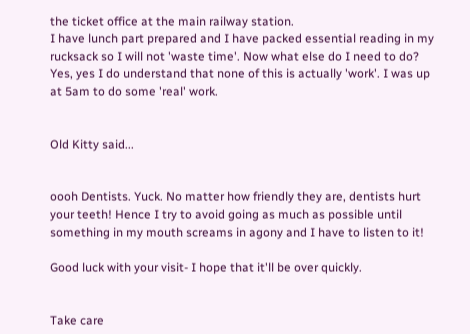the ticket office at the main railway station.
I have lunch part prepared and I have packed essential reading in my rucksack so I will not 'waste time'. Now what else do I need to do? Yes, yes I do understand that none of this is actually 'work'. I was up at 5am to do some 'real' work.


Old Kitty said...


oooh Dentists. Yuck. No matter how friendly they are, dentists hurt your teeth! Hence I try to avoid going as much as possible until something in my mouth screams in agony and I have to listen to it!

Good luck with your visit- I hope that it'll be over quickly.


Take care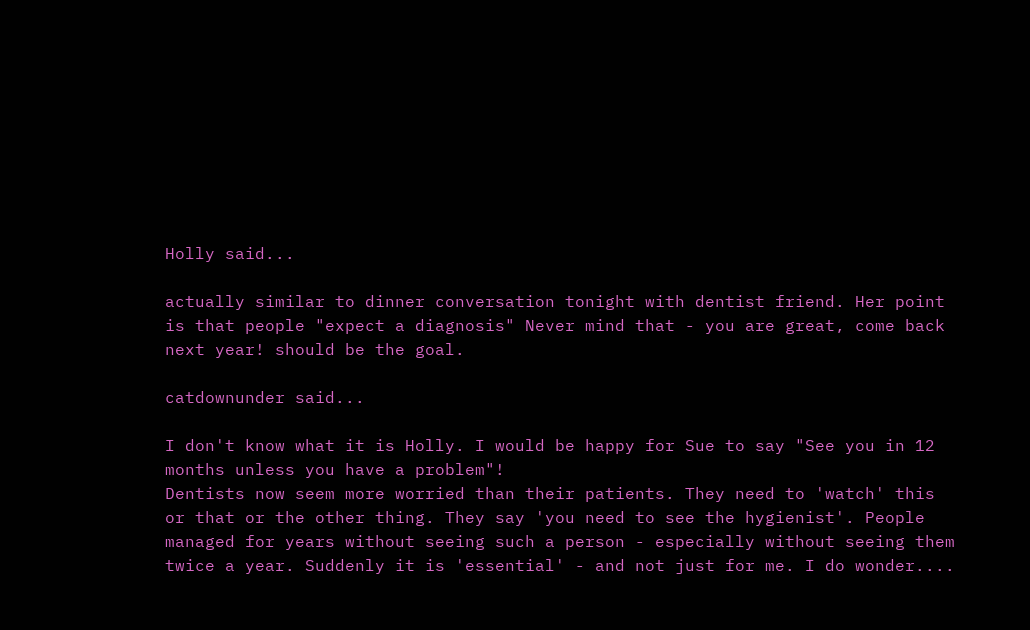Holly said...

actually similar to dinner conversation tonight with dentist friend. Her point is that people "expect a diagnosis" Never mind that - you are great, come back next year! should be the goal.

catdownunder said...

I don't know what it is Holly. I would be happy for Sue to say "See you in 12 months unless you have a problem"!
Dentists now seem more worried than their patients. They need to 'watch' this or that or the other thing. They say 'you need to see the hygienist'. People managed for years without seeing such a person - especially without seeing them twice a year. Suddenly it is 'essential' - and not just for me. I do wonder....